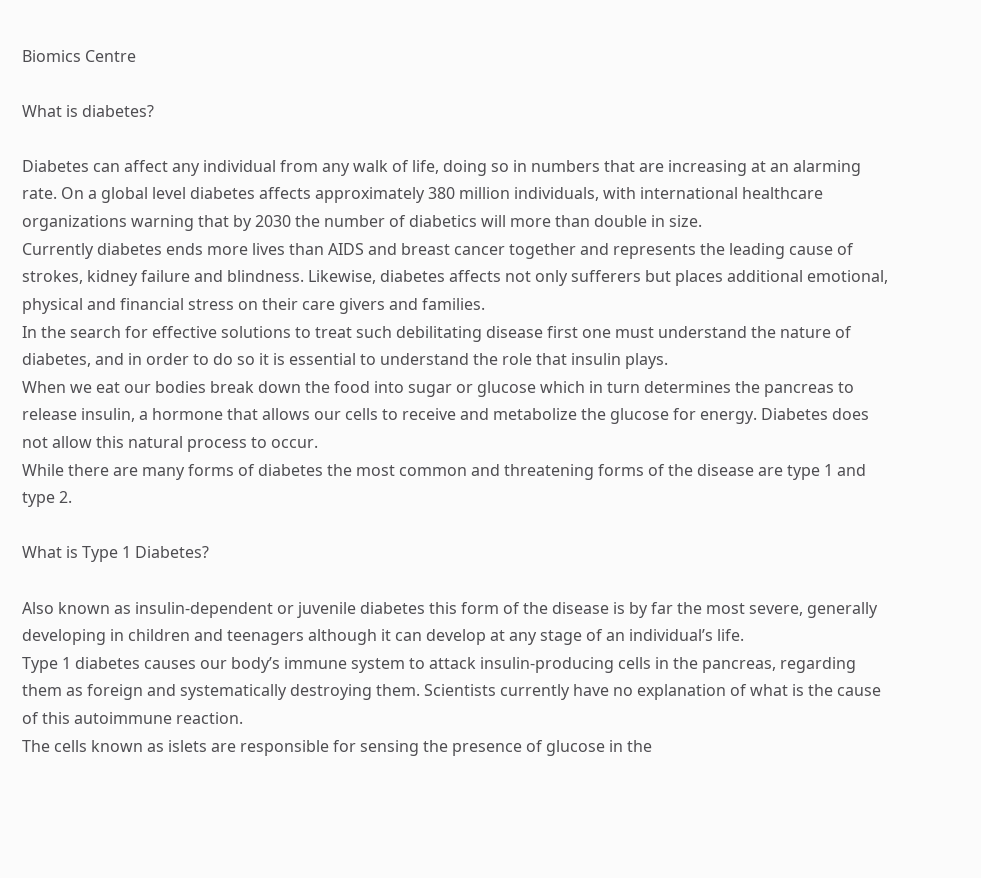Biomics Centre

What is diabetes?

Diabetes can affect any individual from any walk of life, doing so in numbers that are increasing at an alarming rate. On a global level diabetes affects approximately 380 million individuals, with international healthcare organizations warning that by 2030 the number of diabetics will more than double in size.
Currently diabetes ends more lives than AIDS and breast cancer together and represents the leading cause of strokes, kidney failure and blindness. Likewise, diabetes affects not only sufferers but places additional emotional, physical and financial stress on their care givers and families.
In the search for effective solutions to treat such debilitating disease first one must understand the nature of diabetes, and in order to do so it is essential to understand the role that insulin plays.
When we eat our bodies break down the food into sugar or glucose which in turn determines the pancreas to release insulin, a hormone that allows our cells to receive and metabolize the glucose for energy. Diabetes does not allow this natural process to occur.
While there are many forms of diabetes the most common and threatening forms of the disease are type 1 and type 2.

What is Type 1 Diabetes?

Also known as insulin-dependent or juvenile diabetes this form of the disease is by far the most severe, generally developing in children and teenagers although it can develop at any stage of an individual’s life.
Type 1 diabetes causes our body’s immune system to attack insulin-producing cells in the pancreas, regarding them as foreign and systematically destroying them. Scientists currently have no explanation of what is the cause of this autoimmune reaction.
The cells known as islets are responsible for sensing the presence of glucose in the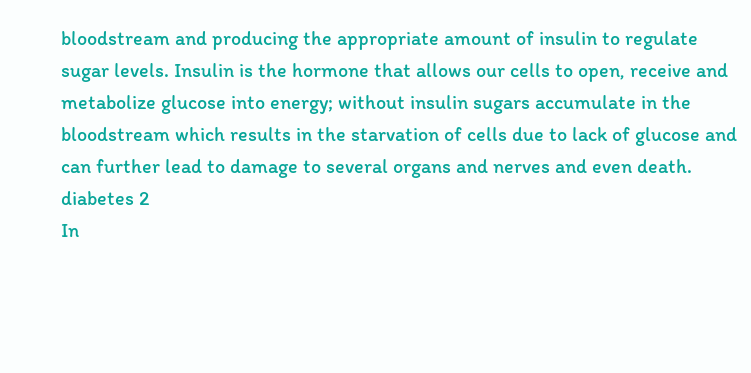bloodstream and producing the appropriate amount of insulin to regulate sugar levels. Insulin is the hormone that allows our cells to open, receive and metabolize glucose into energy; without insulin sugars accumulate in the bloodstream which results in the starvation of cells due to lack of glucose and can further lead to damage to several organs and nerves and even death.
diabetes 2
In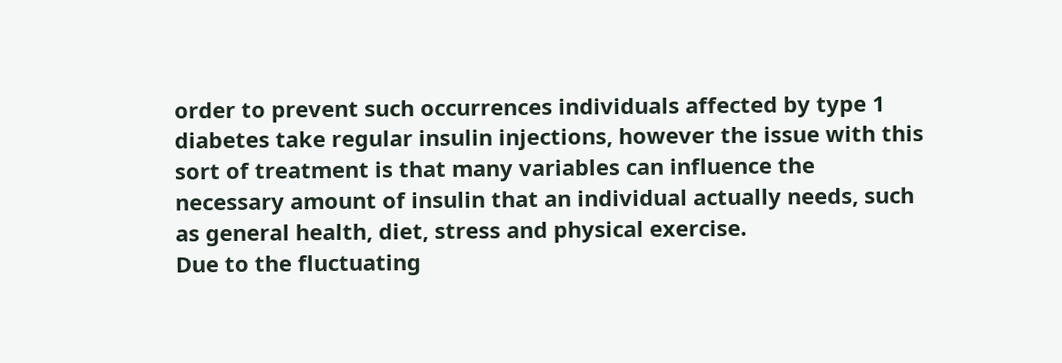order to prevent such occurrences individuals affected by type 1 diabetes take regular insulin injections, however the issue with this sort of treatment is that many variables can influence the necessary amount of insulin that an individual actually needs, such as general health, diet, stress and physical exercise.
Due to the fluctuating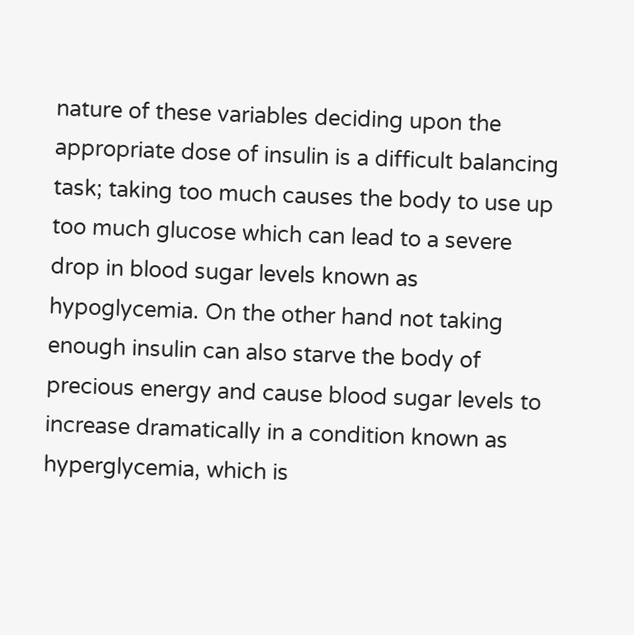nature of these variables deciding upon the appropriate dose of insulin is a difficult balancing task; taking too much causes the body to use up too much glucose which can lead to a severe drop in blood sugar levels known as hypoglycemia. On the other hand not taking enough insulin can also starve the body of precious energy and cause blood sugar levels to increase dramatically in a condition known as hyperglycemia, which is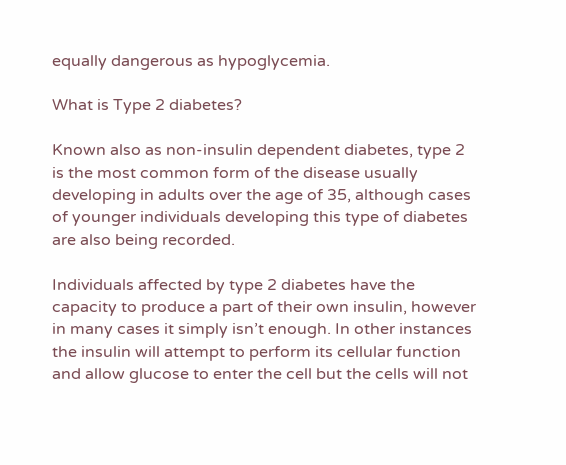equally dangerous as hypoglycemia.

What is Type 2 diabetes?

Known also as non-insulin dependent diabetes, type 2 is the most common form of the disease usually developing in adults over the age of 35, although cases of younger individuals developing this type of diabetes are also being recorded.

Individuals affected by type 2 diabetes have the capacity to produce a part of their own insulin, however in many cases it simply isn’t enough. In other instances the insulin will attempt to perform its cellular function and allow glucose to enter the cell but the cells will not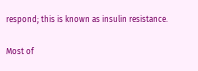respond; this is known as insulin resistance.

Most of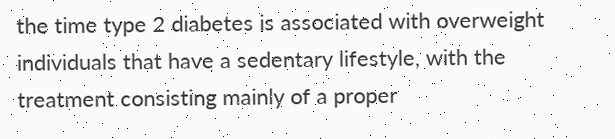the time type 2 diabetes is associated with overweight individuals that have a sedentary lifestyle, with the treatment consisting mainly of a proper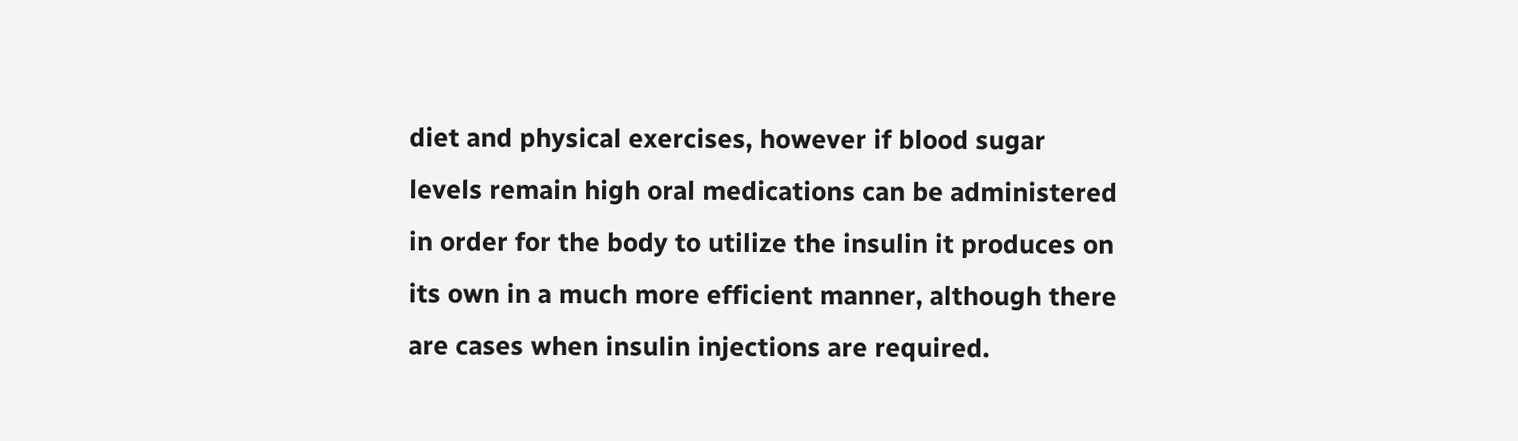diet and physical exercises, however if blood sugar levels remain high oral medications can be administered in order for the body to utilize the insulin it produces on its own in a much more efficient manner, although there are cases when insulin injections are required.